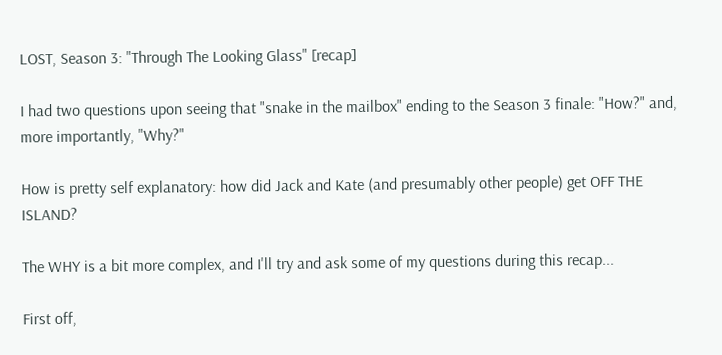LOST, Season 3: "Through The Looking Glass" [recap]

I had two questions upon seeing that "snake in the mailbox" ending to the Season 3 finale: "How?" and, more importantly, "Why?"

How is pretty self explanatory: how did Jack and Kate (and presumably other people) get OFF THE ISLAND?

The WHY is a bit more complex, and I'll try and ask some of my questions during this recap...

First off,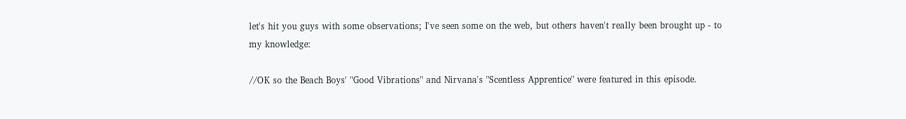let's hit you guys with some observations; I've seen some on the web, but others haven't really been brought up - to my knowledge:

//OK so the Beach Boys' "Good Vibrations" and Nirvana's "Scentless Apprentice" were featured in this episode.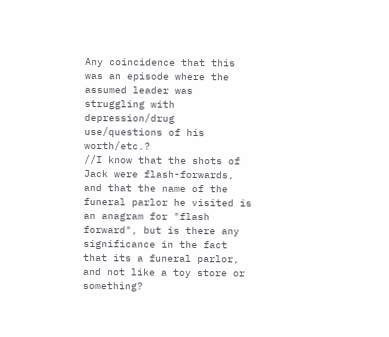Any coincidence that this was an episode where the assumed leader was struggling with depression/drug use/questions of his worth/etc.?
//I know that the shots of Jack were flash-forwards, and that the name of the funeral parlor he visited is an anagram for "flash forward", but is there any significance in the fact that its a funeral parlor, and not like a toy store or something?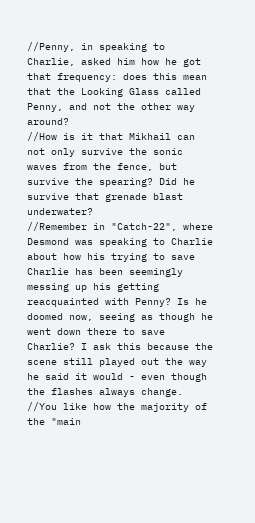//Penny, in speaking to Charlie, asked him how he got that frequency: does this mean that the Looking Glass called Penny, and not the other way around?
//How is it that Mikhail can not only survive the sonic waves from the fence, but survive the spearing? Did he survive that grenade blast underwater?
//Remember in "Catch-22", where Desmond was speaking to Charlie about how his trying to save Charlie has been seemingly messing up his getting reacquainted with Penny? Is he doomed now, seeing as though he went down there to save Charlie? I ask this because the scene still played out the way he said it would - even though the flashes always change.
//You like how the majority of the "main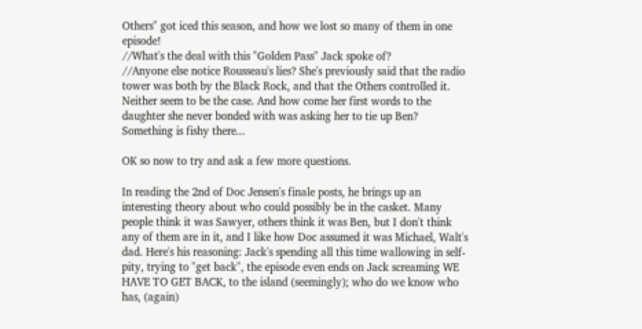Others" got iced this season, and how we lost so many of them in one episode!
//What's the deal with this "Golden Pass" Jack spoke of?
//Anyone else notice Rousseau's lies? She's previously said that the radio tower was both by the Black Rock, and that the Others controlled it. Neither seem to be the case. And how come her first words to the daughter she never bonded with was asking her to tie up Ben? Something is fishy there...

OK so now to try and ask a few more questions.

In reading the 2nd of Doc Jensen's finale posts, he brings up an interesting theory about who could possibly be in the casket. Many people think it was Sawyer, others think it was Ben, but I don't think any of them are in it, and I like how Doc assumed it was Michael, Walt's dad. Here's his reasoning: Jack's spending all this time wallowing in self-pity, trying to "get back", the episode even ends on Jack screaming WE HAVE TO GET BACK, to the island (seemingly); who do we know who has, (again)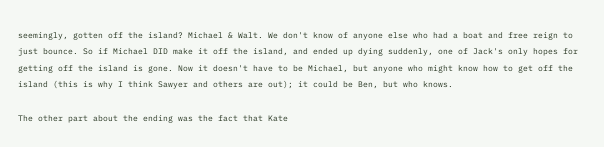seemingly, gotten off the island? Michael & Walt. We don't know of anyone else who had a boat and free reign to just bounce. So if Michael DID make it off the island, and ended up dying suddenly, one of Jack's only hopes for getting off the island is gone. Now it doesn't have to be Michael, but anyone who might know how to get off the island (this is why I think Sawyer and others are out); it could be Ben, but who knows.

The other part about the ending was the fact that Kate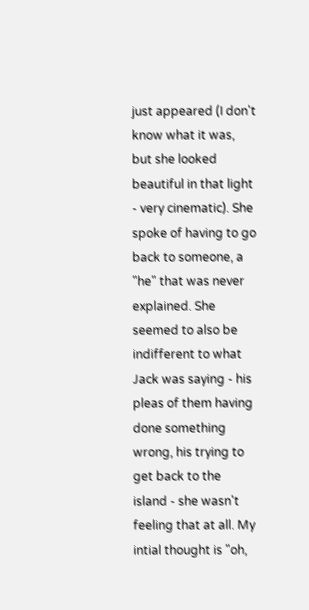just appeared (I don't know what it was, but she looked beautiful in that light - very cinematic). She spoke of having to go back to someone, a "he" that was never explained. She seemed to also be indifferent to what Jack was saying - his pleas of them having done something wrong, his trying to get back to the island - she wasn't feeling that at all. My intial thought is "oh,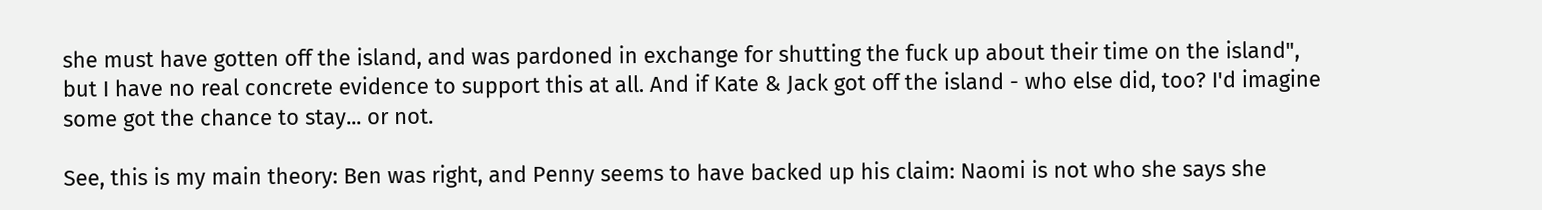she must have gotten off the island, and was pardoned in exchange for shutting the fuck up about their time on the island", but I have no real concrete evidence to support this at all. And if Kate & Jack got off the island - who else did, too? I'd imagine some got the chance to stay... or not.

See, this is my main theory: Ben was right, and Penny seems to have backed up his claim: Naomi is not who she says she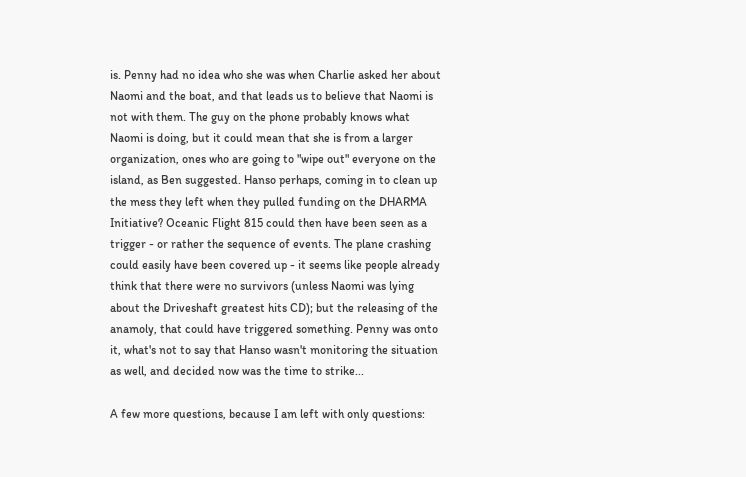is. Penny had no idea who she was when Charlie asked her about Naomi and the boat, and that leads us to believe that Naomi is not with them. The guy on the phone probably knows what Naomi is doing, but it could mean that she is from a larger organization, ones who are going to "wipe out" everyone on the island, as Ben suggested. Hanso perhaps, coming in to clean up the mess they left when they pulled funding on the DHARMA Initiative? Oceanic Flight 815 could then have been seen as a trigger - or rather the sequence of events. The plane crashing could easily have been covered up - it seems like people already think that there were no survivors (unless Naomi was lying about the Driveshaft greatest hits CD); but the releasing of the anamoly, that could have triggered something. Penny was onto it, what's not to say that Hanso wasn't monitoring the situation as well, and decided now was the time to strike...

A few more questions, because I am left with only questions: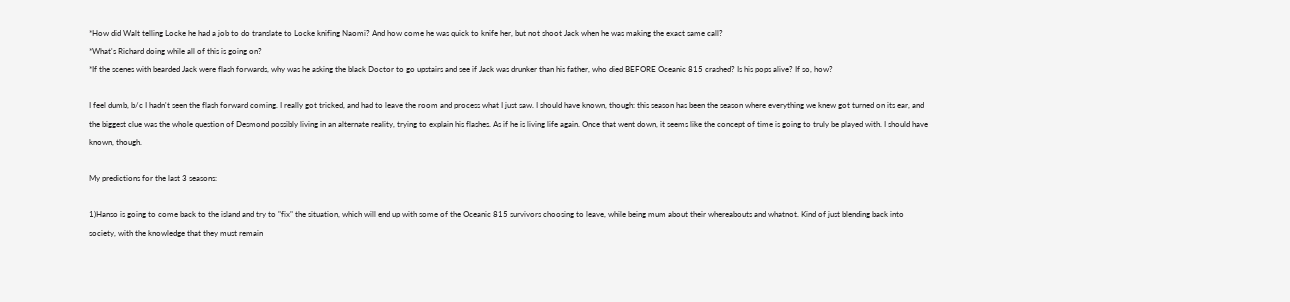*How did Walt telling Locke he had a job to do translate to Locke knifing Naomi? And how come he was quick to knife her, but not shoot Jack when he was making the exact same call?
*What's Richard doing while all of this is going on?
*If the scenes with bearded Jack were flash forwards, why was he asking the black Doctor to go upstairs and see if Jack was drunker than his father, who died BEFORE Oceanic 815 crashed? Is his pops alive? If so, how?

I feel dumb, b/c I hadn't seen the flash forward coming. I really got tricked, and had to leave the room and process what I just saw. I should have known, though: this season has been the season where everything we knew got turned on its ear, and the biggest clue was the whole question of Desmond possibly living in an alternate reality, trying to explain his flashes. As if he is living life again. Once that went down, it seems like the concept of time is going to truly be played with. I should have known, though.

My predictions for the last 3 seasons:

1)Hanso is going to come back to the island and try to "fix" the situation, which will end up with some of the Oceanic 815 survivors choosing to leave, while being mum about their whereabouts and whatnot. Kind of just blending back into society, with the knowledge that they must remain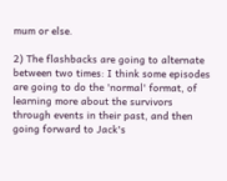mum or else.

2) The flashbacks are going to alternate between two times: I think some episodes are going to do the 'normal' format, of learning more about the survivors through events in their past, and then going forward to Jack's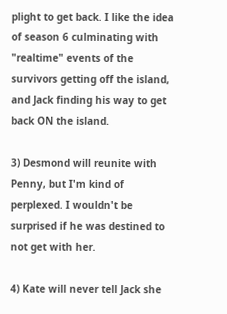plight to get back. I like the idea of season 6 culminating with "realtime" events of the survivors getting off the island, and Jack finding his way to get back ON the island.

3) Desmond will reunite with Penny, but I'm kind of perplexed. I wouldn't be surprised if he was destined to not get with her.

4) Kate will never tell Jack she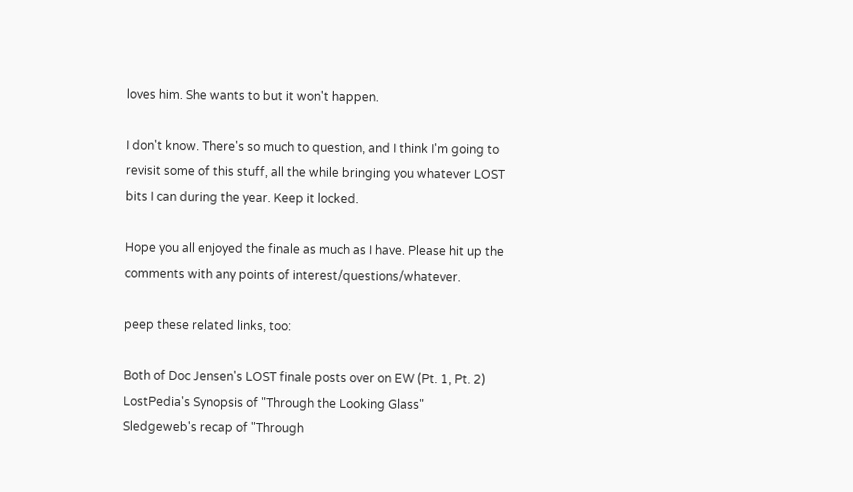loves him. She wants to but it won't happen.

I don't know. There's so much to question, and I think I'm going to revisit some of this stuff, all the while bringing you whatever LOST bits I can during the year. Keep it locked.

Hope you all enjoyed the finale as much as I have. Please hit up the comments with any points of interest/questions/whatever.

peep these related links, too:

Both of Doc Jensen's LOST finale posts over on EW (Pt. 1, Pt. 2)
LostPedia's Synopsis of "Through the Looking Glass"
Sledgeweb's recap of "Through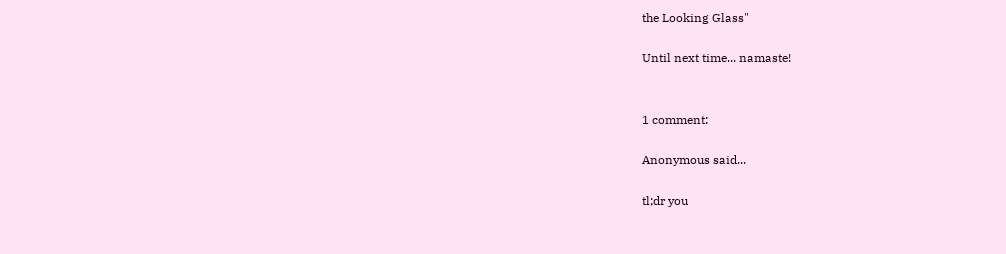the Looking Glass"

Until next time... namaste!


1 comment:

Anonymous said...

tl;dr you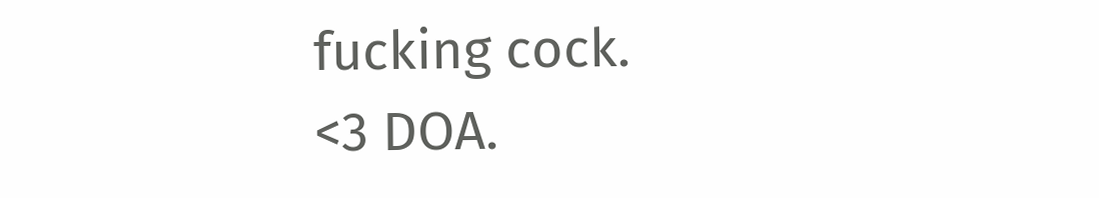fucking cock.
<3 DOA.